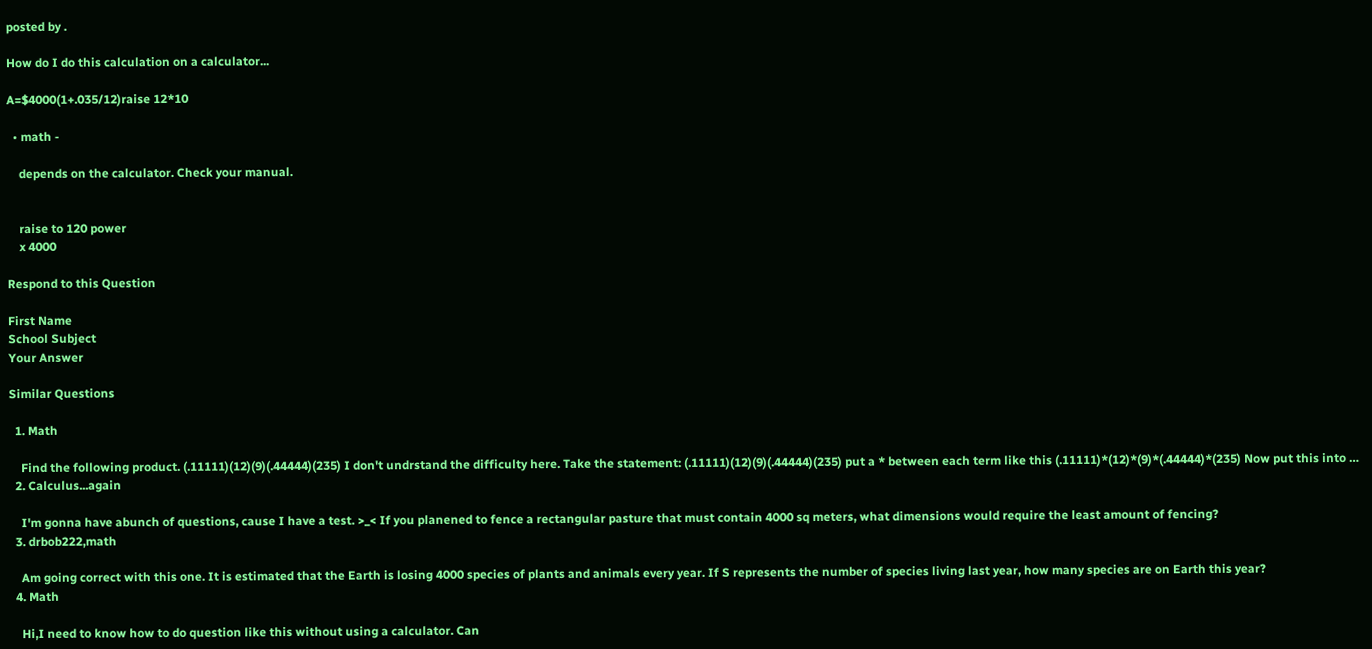posted by .

How do I do this calculation on a calculator...

A=$4000(1+.035/12)raise 12*10

  • math -

    depends on the calculator. Check your manual.


    raise to 120 power
    x 4000

Respond to this Question

First Name
School Subject
Your Answer

Similar Questions

  1. Math

    Find the following product. (.11111)(12)(9)(.44444)(235) I don't undrstand the difficulty here. Take the statement: (.11111)(12)(9)(.44444)(235) put a * between each term like this (.11111)*(12)*(9)*(.44444)*(235) Now put this into …
  2. Calculus...again

    I'm gonna have abunch of questions, cause I have a test. >_< If you planened to fence a rectangular pasture that must contain 4000 sq meters, what dimensions would require the least amount of fencing?
  3. drbob222,math

    Am going correct with this one. It is estimated that the Earth is losing 4000 species of plants and animals every year. If S represents the number of species living last year, how many species are on Earth this year?
  4. Math

    Hi,I need to know how to do question like this without using a calculator. Can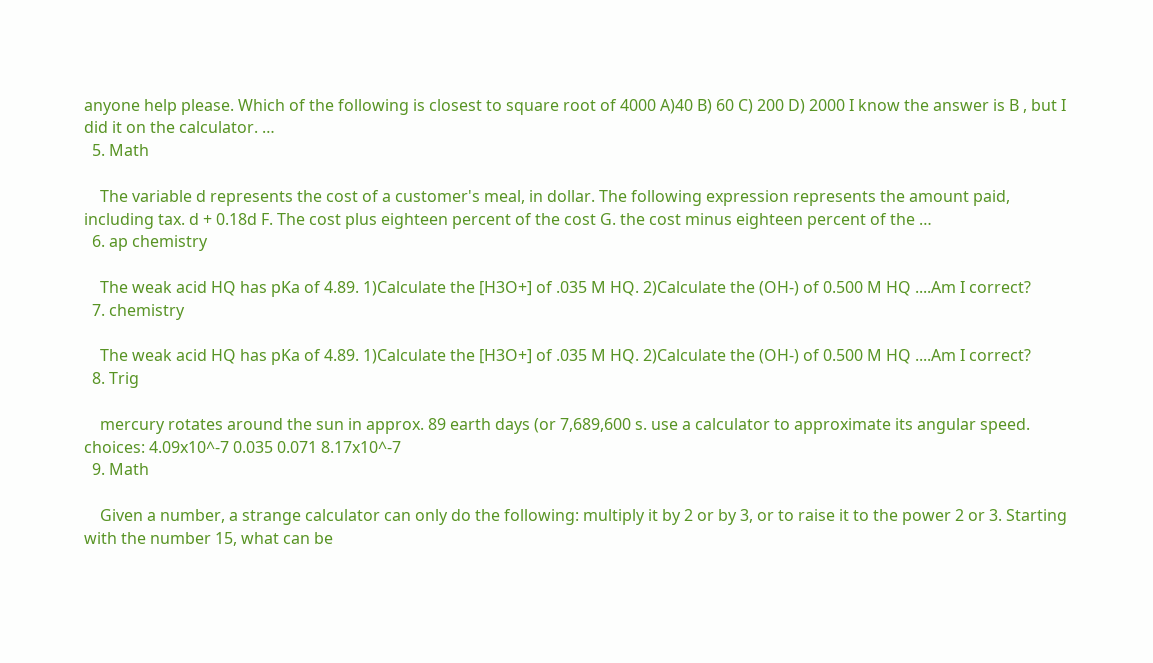anyone help please. Which of the following is closest to square root of 4000 A)40 B) 60 C) 200 D) 2000 I know the answer is B , but I did it on the calculator. …
  5. Math

    The variable d represents the cost of a customer's meal, in dollar. The following expression represents the amount paid, including tax. d + 0.18d F. The cost plus eighteen percent of the cost G. the cost minus eighteen percent of the …
  6. ap chemistry

    The weak acid HQ has pKa of 4.89. 1)Calculate the [H3O+] of .035 M HQ. 2)Calculate the (OH-) of 0.500 M HQ ....Am I correct?
  7. chemistry

    The weak acid HQ has pKa of 4.89. 1)Calculate the [H3O+] of .035 M HQ. 2)Calculate the (OH-) of 0.500 M HQ ....Am I correct?
  8. Trig

    mercury rotates around the sun in approx. 89 earth days (or 7,689,600 s. use a calculator to approximate its angular speed. choices: 4.09x10^-7 0.035 0.071 8.17x10^-7
  9. Math

    Given a number, a strange calculator can only do the following: multiply it by 2 or by 3, or to raise it to the power 2 or 3. Starting with the number 15, what can be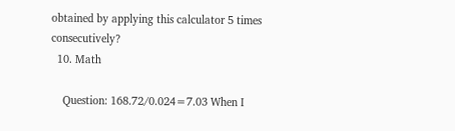obtained by applying this calculator 5 times consecutively?
  10. Math

    Question: 168.72/0.024=7.03 When I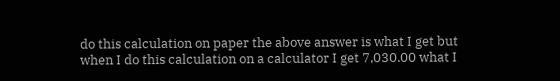do this calculation on paper the above answer is what I get but when I do this calculation on a calculator I get 7,030.00 what I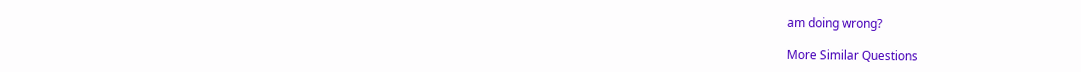am doing wrong?

More Similar Questions